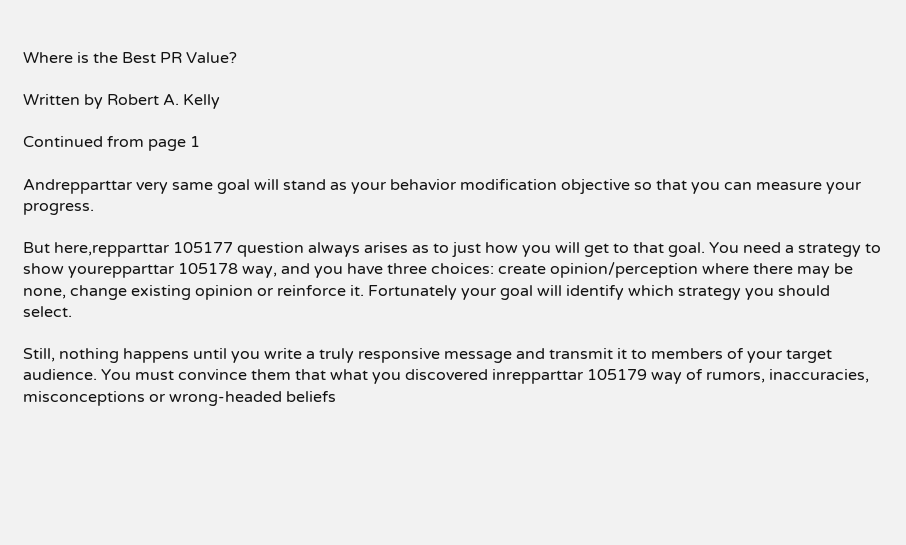Where is the Best PR Value?

Written by Robert A. Kelly

Continued from page 1

Andrepparttar very same goal will stand as your behavior modification objective so that you can measure your progress.

But here,repparttar 105177 question always arises as to just how you will get to that goal. You need a strategy to show yourepparttar 105178 way, and you have three choices: create opinion/perception where there may be none, change existing opinion or reinforce it. Fortunately your goal will identify which strategy you should select.

Still, nothing happens until you write a truly responsive message and transmit it to members of your target audience. You must convince them that what you discovered inrepparttar 105179 way of rumors, inaccuracies, misconceptions or wrong-headed beliefs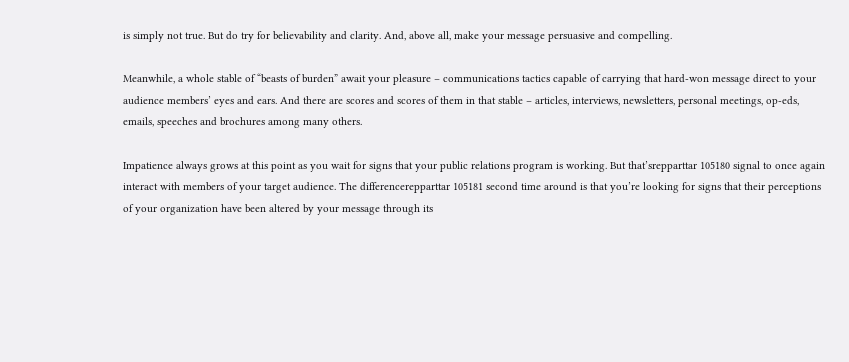is simply not true. But do try for believability and clarity. And, above all, make your message persuasive and compelling.

Meanwhile, a whole stable of “beasts of burden” await your pleasure – communications tactics capable of carrying that hard-won message direct to your audience members’ eyes and ears. And there are scores and scores of them in that stable – articles, interviews, newsletters, personal meetings, op-eds, emails, speeches and brochures among many others.

Impatience always grows at this point as you wait for signs that your public relations program is working. But that’srepparttar 105180 signal to once again interact with members of your target audience. The differencerepparttar 105181 second time around is that you’re looking for signs that their perceptions of your organization have been altered by your message through its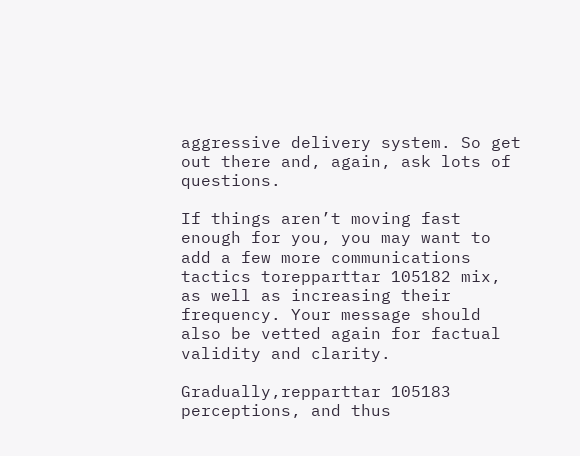aggressive delivery system. So get out there and, again, ask lots of questions.

If things aren’t moving fast enough for you, you may want to add a few more communications tactics torepparttar 105182 mix, as well as increasing their frequency. Your message should also be vetted again for factual validity and clarity.

Gradually,repparttar 105183 perceptions, and thus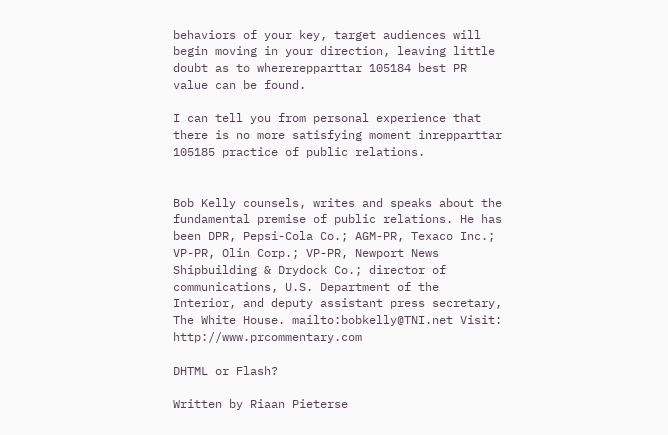behaviors of your key, target audiences will begin moving in your direction, leaving little doubt as to whererepparttar 105184 best PR value can be found.

I can tell you from personal experience that there is no more satisfying moment inrepparttar 105185 practice of public relations.


Bob Kelly counsels, writes and speaks about the fundamental premise of public relations. He has been DPR, Pepsi-Cola Co.; AGM-PR, Texaco Inc.; VP-PR, Olin Corp.; VP-PR, Newport News Shipbuilding & Drydock Co.; director of communications, U.S. Department of the Interior, and deputy assistant press secretary, The White House. mailto:bobkelly@TNI.net Visit: http://www.prcommentary.com

DHTML or Flash?

Written by Riaan Pieterse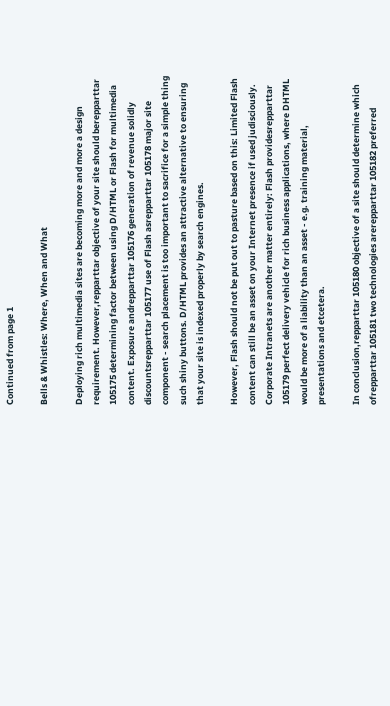Continued from page 1

Bells & Whistles: Where, When and What

Deploying rich multimedia sites are becoming more and more a design requirement. However,repparttar objective of your site should berepparttar 105175 determining factor between using D/HTML or Flash for multimedia content. Exposure andrepparttar 105176 generation of revenue solidly discountsrepparttar 105177 use of Flash asrepparttar 105178 major site component - search placement is too important to sacrifice for a simple thing such shiny buttons. D/HTML provides an attractive alternative to ensuring that your site is indexed properly by search engines.

However, Flash should not be put out to pasture based on this: Limited Flash content can still be an asset on your Internet presence if used judisciously. Corporate Intranets are another matter entirely: Flash providesrepparttar 105179 perfect delivery vehicle for rich business applications, where DHTML would be more of a liability than an asset - e.g. training material, presentations and etcetera.

In conclusion,repparttar 105180 objective of a site should determine which ofrepparttar 105181 two technologies arerepparttar 105182 preferred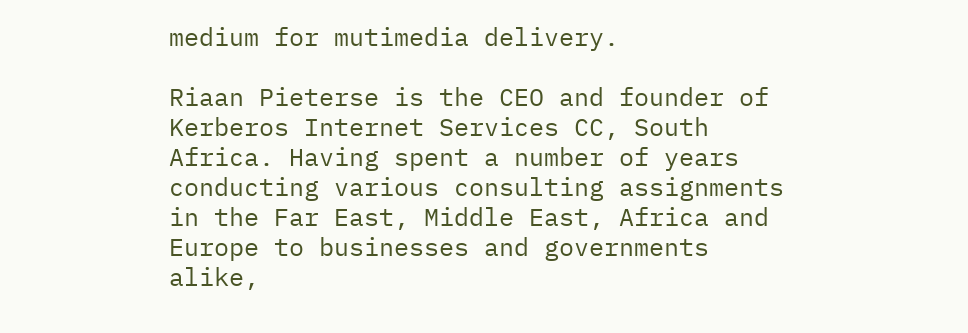medium for mutimedia delivery.

Riaan Pieterse is the CEO and founder of Kerberos Internet Services CC, South Africa. Having spent a number of years conducting various consulting assignments in the Far East, Middle East, Africa and Europe to businesses and governments alike,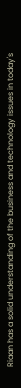Riaan has a solid understanding of the business and technology issues in today's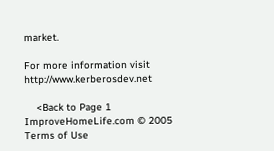market.

For more information visit http://www.kerberosdev.net

    <Back to Page 1
ImproveHomeLife.com © 2005
Terms of Use